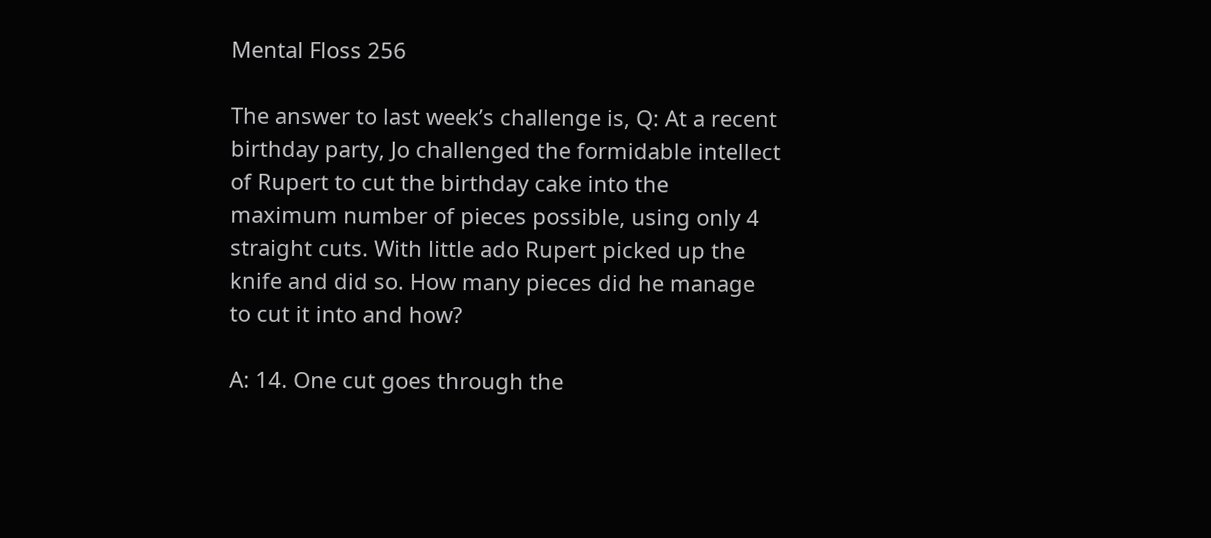Mental Floss 256

The answer to last week’s challenge is, Q: At a recent birthday party, Jo challenged the formidable intellect of Rupert to cut the birthday cake into the maximum number of pieces possible, using only 4 straight cuts. With little ado Rupert picked up the knife and did so. How many pieces did he manage to cut it into and how?

A: 14. One cut goes through the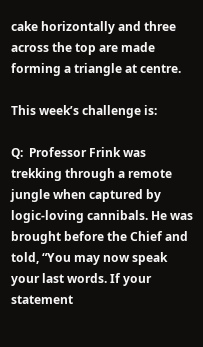cake horizontally and three across the top are made forming a triangle at centre.

This week’s challenge is:

Q:  Professor Frink was trekking through a remote jungle when captured by logic-loving cannibals. He was brought before the Chief and told, “You may now speak your last words. If your statement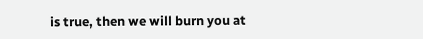is true, then we will burn you at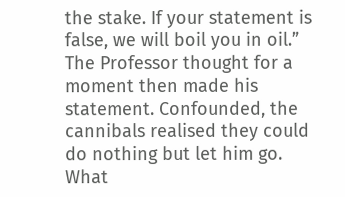the stake. If your statement is false, we will boil you in oil.” The Professor thought for a moment then made his statement. Confounded, the cannibals realised they could do nothing but let him go. What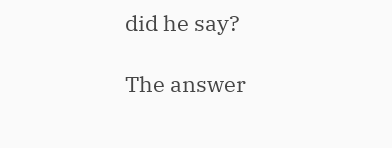did he say?

The answer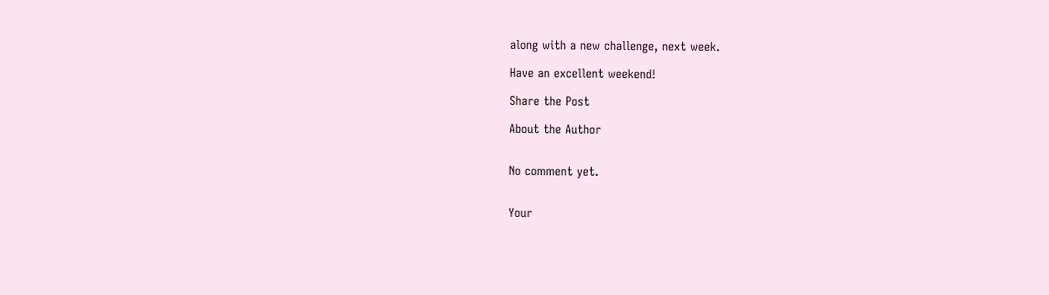along with a new challenge, next week.

Have an excellent weekend!

Share the Post

About the Author


No comment yet.


Your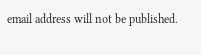email address will not be published.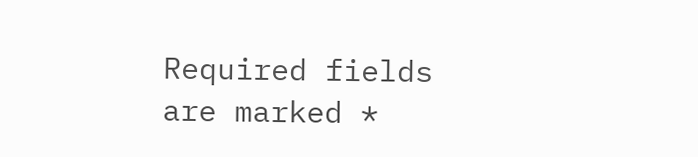Required fields are marked *